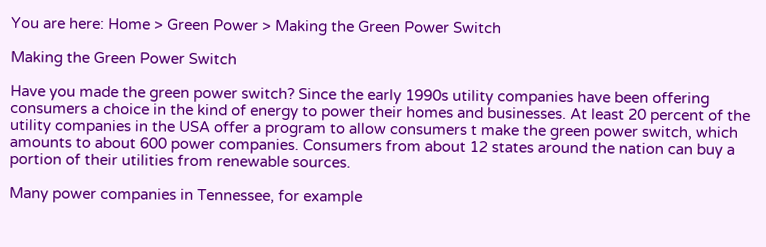You are here: Home > Green Power > Making the Green Power Switch

Making the Green Power Switch

Have you made the green power switch? Since the early 1990s utility companies have been offering consumers a choice in the kind of energy to power their homes and businesses. At least 20 percent of the utility companies in the USA offer a program to allow consumers t make the green power switch, which amounts to about 600 power companies. Consumers from about 12 states around the nation can buy a portion of their utilities from renewable sources.

Many power companies in Tennessee, for example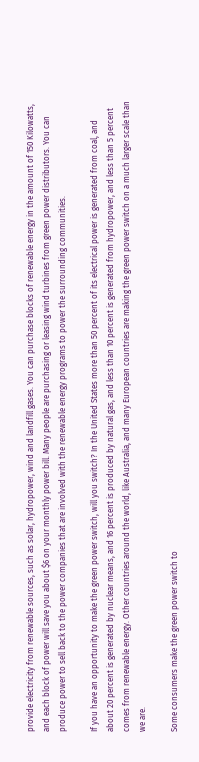provide electricity from renewable sources, such as solar, hydropower, wind and landfill gases. You can purchase blocks of renewable energy in the amount of 150 Kilowatts, and each block of power will save you about $6 on your monthly power bill. Many people are purchasing or leasing wind turbines from green power distributors. You can produce power to sell back to the power companies that are involved with the renewable energy programs to power the surrounding communities.

If you have an opportunity to make the green power switch, will you switch? In the United States more than 50 percent of its electrical power is generated from coal, and about 20 percent is generated by nuclear means, and 16 percent is produced by natural gas, and less than 10 percent is generated from hydropower, and less than 5 percent comes from renewable energy. Other countries around the world, like Australia, and many European countries are making the green power switch on a much larger scale than we are.

Some consumers make the green power switch to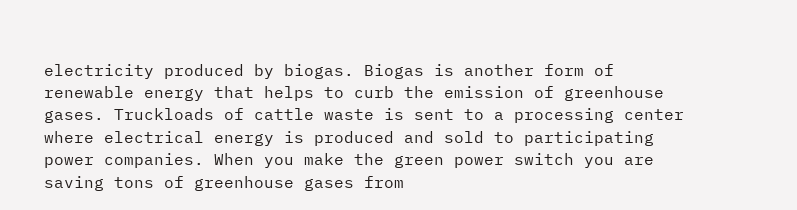electricity produced by biogas. Biogas is another form of renewable energy that helps to curb the emission of greenhouse gases. Truckloads of cattle waste is sent to a processing center where electrical energy is produced and sold to participating power companies. When you make the green power switch you are saving tons of greenhouse gases from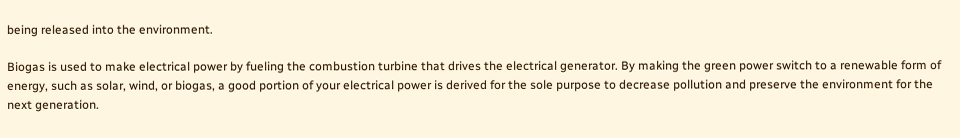being released into the environment.

Biogas is used to make electrical power by fueling the combustion turbine that drives the electrical generator. By making the green power switch to a renewable form of energy, such as solar, wind, or biogas, a good portion of your electrical power is derived for the sole purpose to decrease pollution and preserve the environment for the next generation.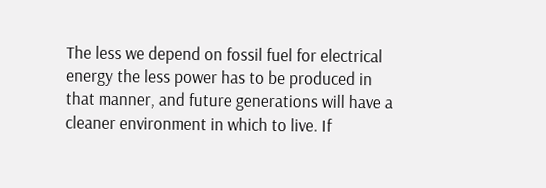The less we depend on fossil fuel for electrical energy the less power has to be produced in that manner, and future generations will have a cleaner environment in which to live. If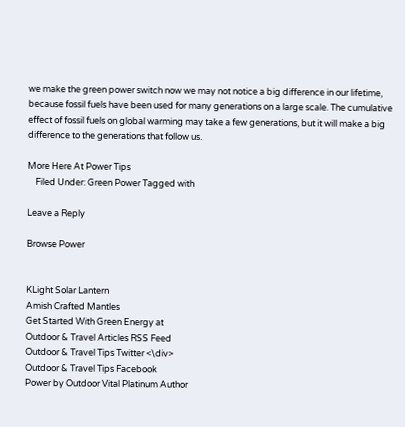we make the green power switch now we may not notice a big difference in our lifetime, because fossil fuels have been used for many generations on a large scale. The cumulative effect of fossil fuels on global warming may take a few generations, but it will make a big difference to the generations that follow us.

More Here At Power Tips
    Filed Under: Green Power Tagged with

Leave a Reply

Browse Power


KLight Solar Lantern
Amish Crafted Mantles
Get Started With Green Energy at
Outdoor & Travel Articles RSS Feed
Outdoor & Travel Tips Twitter <\div>
Outdoor & Travel Tips Facebook
Power by Outdoor Vital Platinum Author